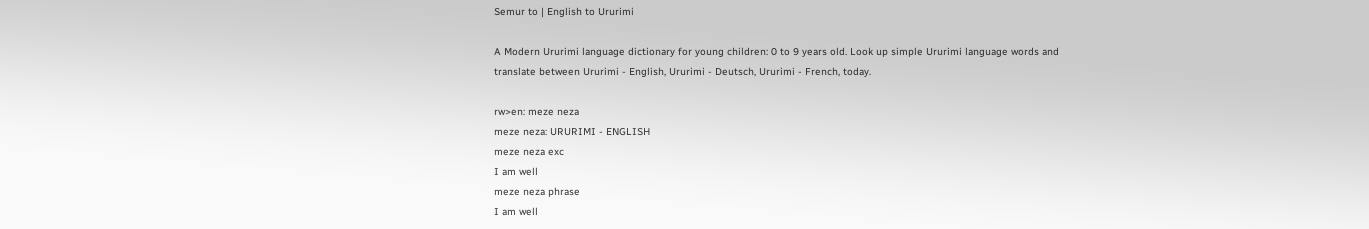Semur to | English to Ururimi

A Modern Ururimi language dictionary for young children: 0 to 9 years old. Look up simple Ururimi language words and translate between Ururimi - English, Ururimi - Deutsch, Ururimi - French, today.

rw>en: meze neza
meze neza: URURIMI - ENGLISH
meze neza exc
I am well
meze neza phrase
I am well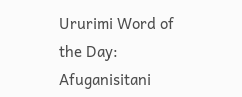Ururimi Word of the Day: Afuganisitani